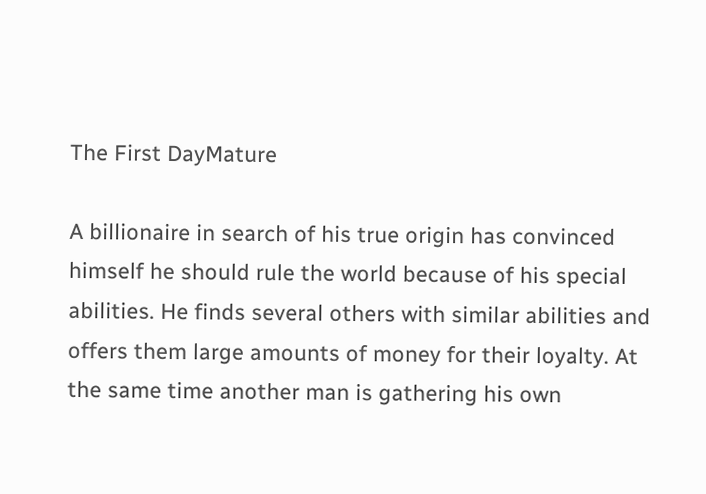The First DayMature

A billionaire in search of his true origin has convinced himself he should rule the world because of his special abilities. He finds several others with similar abilities and offers them large amounts of money for their loyalty. At the same time another man is gathering his own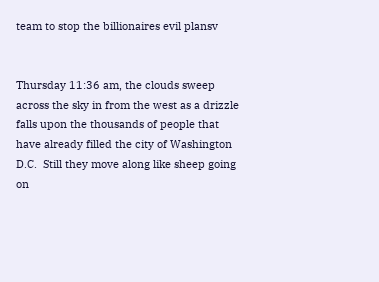team to stop the billionaires evil plansv


Thursday 11:36 am, the clouds sweep across the sky in from the west as a drizzle falls upon the thousands of people that have already filled the city of Washington D.C.  Still they move along like sheep going on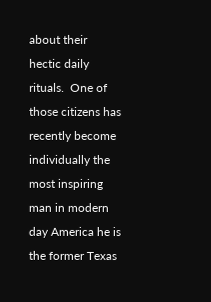about their hectic daily rituals.  One of those citizens has recently become individually the most inspiring man in modern day America he is the former Texas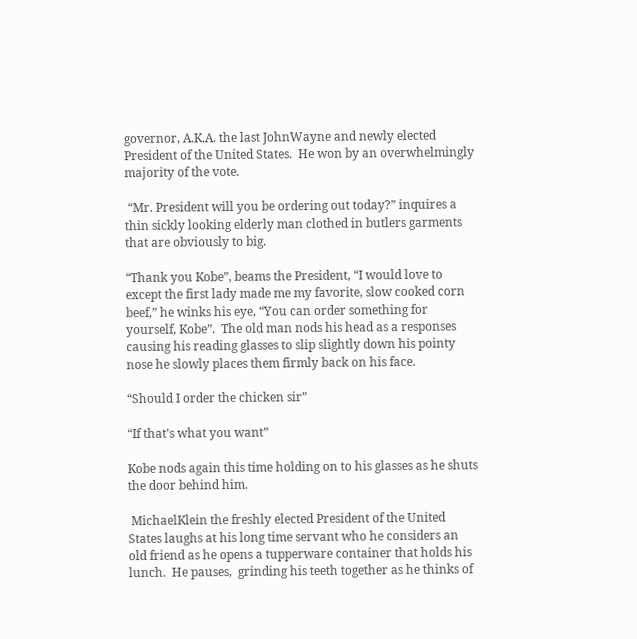governor, A.K.A. the last JohnWayne and newly elected President of the United States.  He won by an overwhelmingly majority of the vote.

 “Mr. President will you be ordering out today?” inquires a thin sickly looking elderly man clothed in butlers garments that are obviously to big.

“Thank you Kobe”, beams the President, “I would love to except the first lady made me my favorite, slow cooked corn beef,” he winks his eye, “You can order something for yourself, Kobe”.  The old man nods his head as a responses causing his reading glasses to slip slightly down his pointy nose he slowly places them firmly back on his face.

“Should I order the chicken sir”

“If that’s what you want”

Kobe nods again this time holding on to his glasses as he shuts the door behind him.

 MichaelKlein the freshly elected President of the United States laughs at his long time servant who he considers an old friend as he opens a tupperware container that holds his lunch.  He pauses,  grinding his teeth together as he thinks of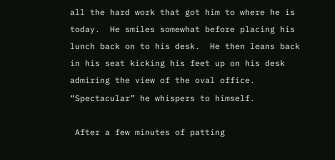all the hard work that got him to where he is today.  He smiles somewhat before placing his lunch back on to his desk.  He then leans back in his seat kicking his feet up on his desk admiring the view of the oval office.  “Spectacular” he whispers to himself.

 After a few minutes of patting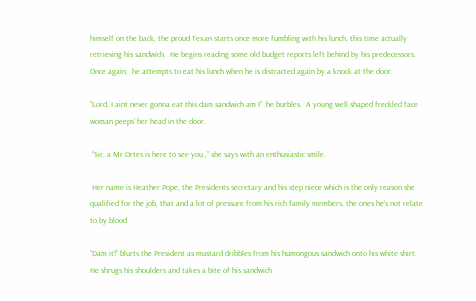himself on the back, the proud Texan starts once more fumbling with his lunch, this time actually retrieving his sandwich.  He begins reading some old budget reports left behind by his predecessors.  Once again,  he attempts to eat his lunch when he is distracted again by a knock at the door.

“Lord, I aint never gonna eat this dam sandwich am I”  he burbles.  A young well shaped freckled face woman peeps' her head in the door.

 “Sir, a Mr.Ortes is here to see you.,” she says with an enthusiastic smile.

 Her name is Heather Pope, the Presidents secretary and his step niece which is the only reason she qualified for the job, that and a lot of pressure from his rich family members, the ones he’s not relate to by blood.

“Dam it!” blurts the President as mustard dribbles from his humongous sandwich onto his white shirt.  He shrugs his shoulders and takes a bite of his sandwich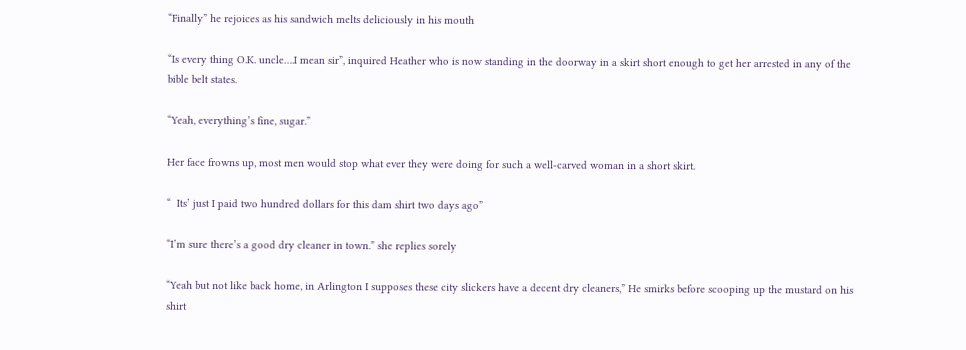“Finally” he rejoices as his sandwich melts deliciously in his mouth

“Is every thing O.K. uncle….I mean sir”, inquired Heather who is now standing in the doorway in a skirt short enough to get her arrested in any of the bible belt states.

“Yeah, everything’s fine, sugar.”

Her face frowns up, most men would stop what ever they were doing for such a well-carved woman in a short skirt.

“  Its’ just I paid two hundred dollars for this dam shirt two days ago”

“I’m sure there’s a good dry cleaner in town.” she replies sorely

“Yeah but not like back home, in Arlington I supposes these city slickers have a decent dry cleaners,” He smirks before scooping up the mustard on his shirt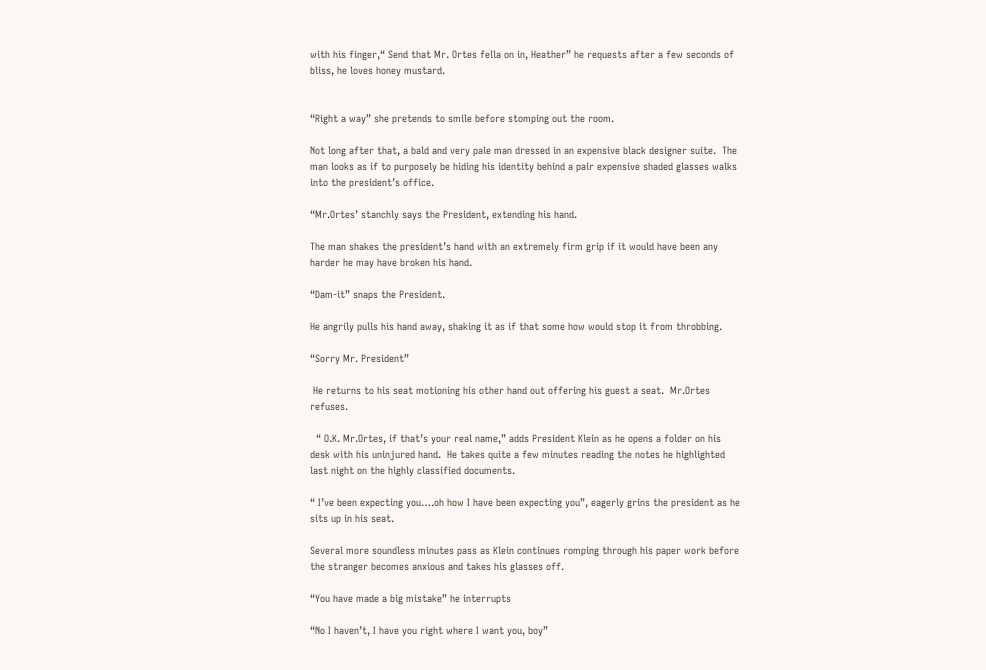with his finger,“ Send that Mr. Ortes fella on in, Heather” he requests after a few seconds of bliss, he loves honey mustard.


“Right a way” she pretends to smile before stomping out the room.

Not long after that, a bald and very pale man dressed in an expensive black designer suite.  The man looks as if to purposely be hiding his identity behind a pair expensive shaded glasses walks into the president’s office.

“Mr.Ortes’ stanchly says the President, extending his hand.

The man shakes the president’s hand with an extremely firm grip if it would have been any harder he may have broken his hand.

“Dam-it” snaps the President.

He angrily pulls his hand away, shaking it as if that some how would stop it from throbbing.

“Sorry Mr. President”

 He returns to his seat motioning his other hand out offering his guest a seat.  Mr.Ortes refuses.

  “ O.K. Mr.Ortes, if that’s your real name,” adds President Klein as he opens a folder on his desk with his uninjured hand.  He takes quite a few minutes reading the notes he highlighted last night on the highly classified documents.

“ I’ve been expecting you….oh how I have been expecting you”, eagerly grins the president as he sits up in his seat.

Several more soundless minutes pass as Klein continues romping through his paper work before the stranger becomes anxious and takes his glasses off.

“You have made a big mistake” he interrupts

“No I haven’t, I have you right where I want you, boy”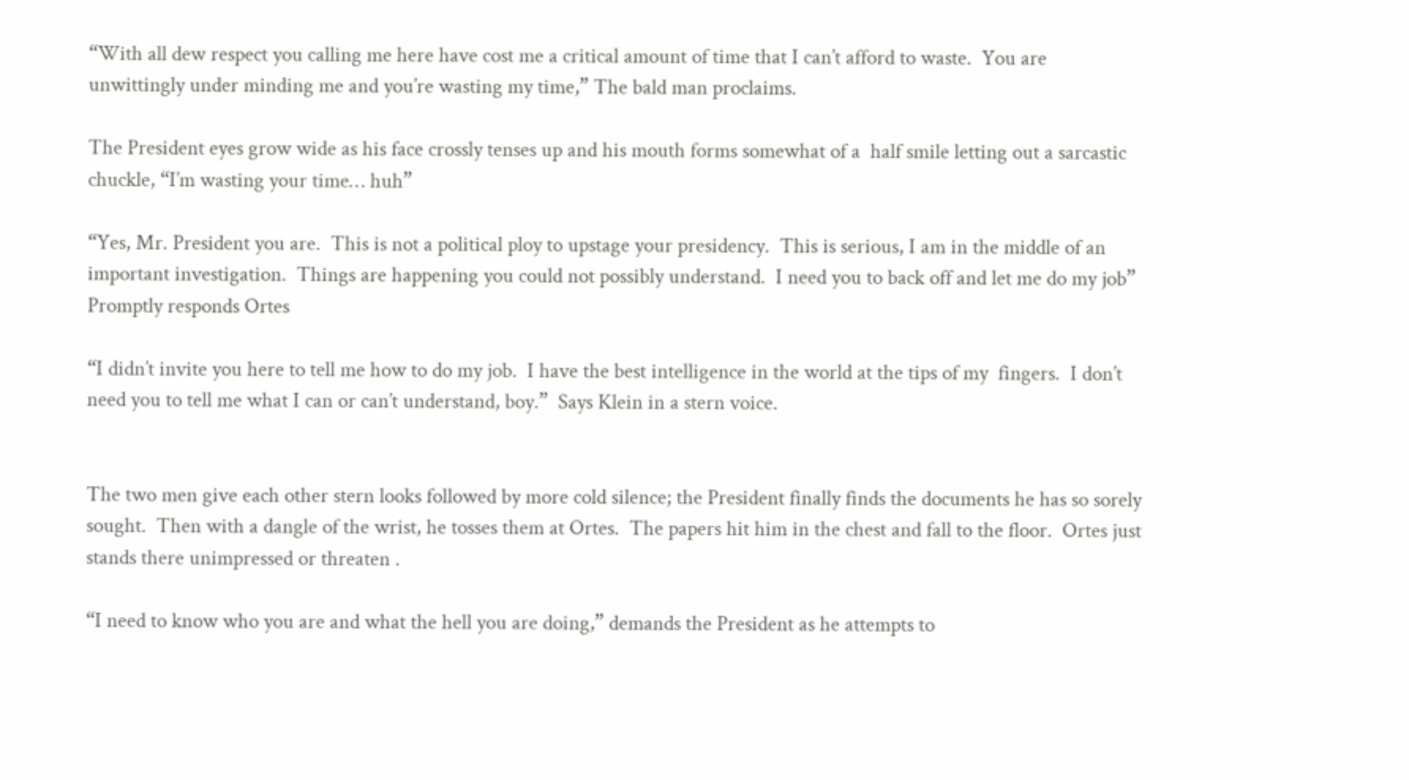“With all dew respect you calling me here have cost me a critical amount of time that I can’t afford to waste.  You are unwittingly under minding me and you’re wasting my time,” The bald man proclaims.

The President eyes grow wide as his face crossly tenses up and his mouth forms somewhat of a  half smile letting out a sarcastic  chuckle, “I’m wasting your time… huh”

“Yes, Mr. President you are.  This is not a political ploy to upstage your presidency.  This is serious, I am in the middle of an important investigation.  Things are happening you could not possibly understand.  I need you to back off and let me do my job” Promptly responds Ortes

“I didn’t invite you here to tell me how to do my job.  I have the best intelligence in the world at the tips of my  fingers.  I don’t need you to tell me what I can or can’t understand, boy.”  Says Klein in a stern voice.


The two men give each other stern looks followed by more cold silence; the President finally finds the documents he has so sorely sought.  Then with a dangle of the wrist, he tosses them at Ortes.  The papers hit him in the chest and fall to the floor.  Ortes just stands there unimpressed or threaten .

“I need to know who you are and what the hell you are doing,” demands the President as he attempts to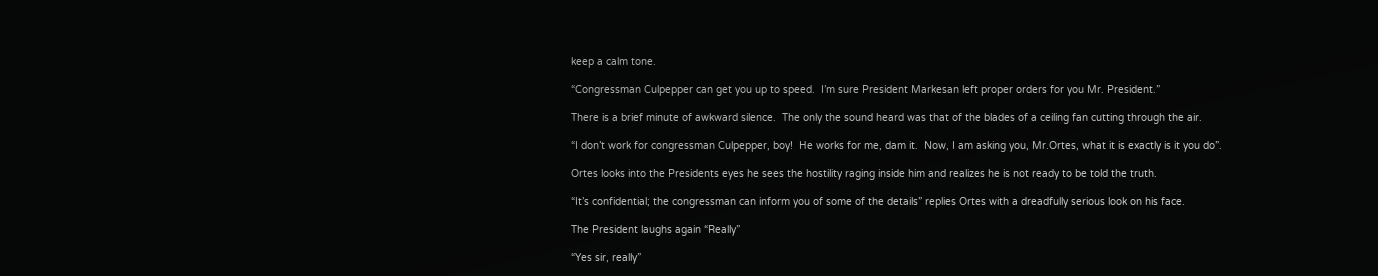keep a calm tone.

“Congressman Culpepper can get you up to speed.  I’m sure President Markesan left proper orders for you Mr. President.”

There is a brief minute of awkward silence.  The only the sound heard was that of the blades of a ceiling fan cutting through the air.

“I don’t work for congressman Culpepper, boy!  He works for me, dam it.  Now, I am asking you, Mr.Ortes, what it is exactly is it you do”.

Ortes looks into the Presidents eyes he sees the hostility raging inside him and realizes he is not ready to be told the truth.

“It’s confidential; the congressman can inform you of some of the details” replies Ortes with a dreadfully serious look on his face.

The President laughs again “Really”

“Yes sir, really”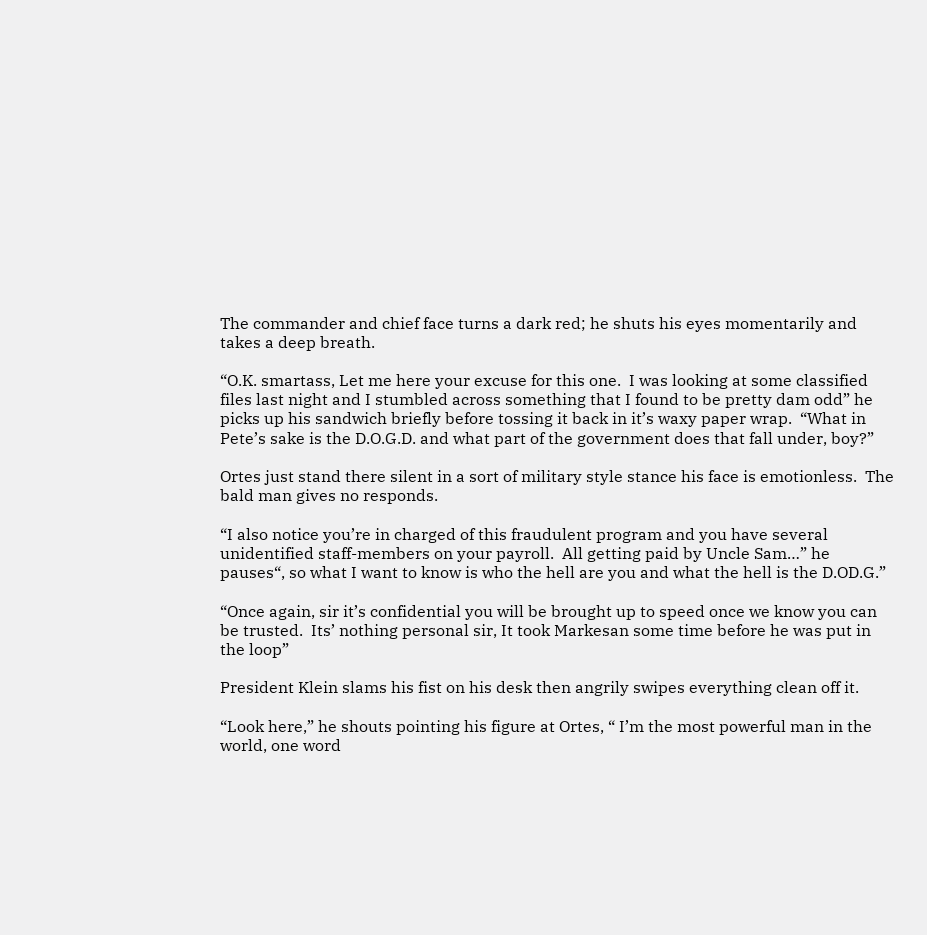The commander and chief face turns a dark red; he shuts his eyes momentarily and takes a deep breath.

“O.K. smartass, Let me here your excuse for this one.  I was looking at some classified files last night and I stumbled across something that I found to be pretty dam odd” he picks up his sandwich briefly before tossing it back in it’s waxy paper wrap.  “What in Pete’s sake is the D.O.G.D. and what part of the government does that fall under, boy?”

Ortes just stand there silent in a sort of military style stance his face is emotionless.  The bald man gives no responds.

“I also notice you’re in charged of this fraudulent program and you have several unidentified staff-members on your payroll.  All getting paid by Uncle Sam…” he pauses“, so what I want to know is who the hell are you and what the hell is the D.OD.G.”

“Once again, sir it’s confidential you will be brought up to speed once we know you can be trusted.  Its’ nothing personal sir, It took Markesan some time before he was put in the loop”

President Klein slams his fist on his desk then angrily swipes everything clean off it.

“Look here,” he shouts pointing his figure at Ortes, “ I’m the most powerful man in the world, one word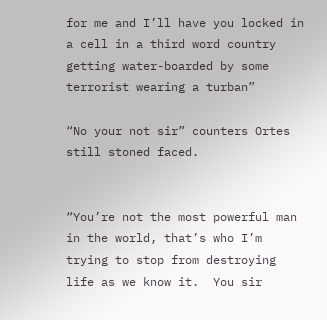for me and I’ll have you locked in a cell in a third word country getting water-boarded by some terrorist wearing a turban”

“No your not sir” counters Ortes still stoned faced.


“You’re not the most powerful man in the world, that’s who I’m trying to stop from destroying life as we know it.  You sir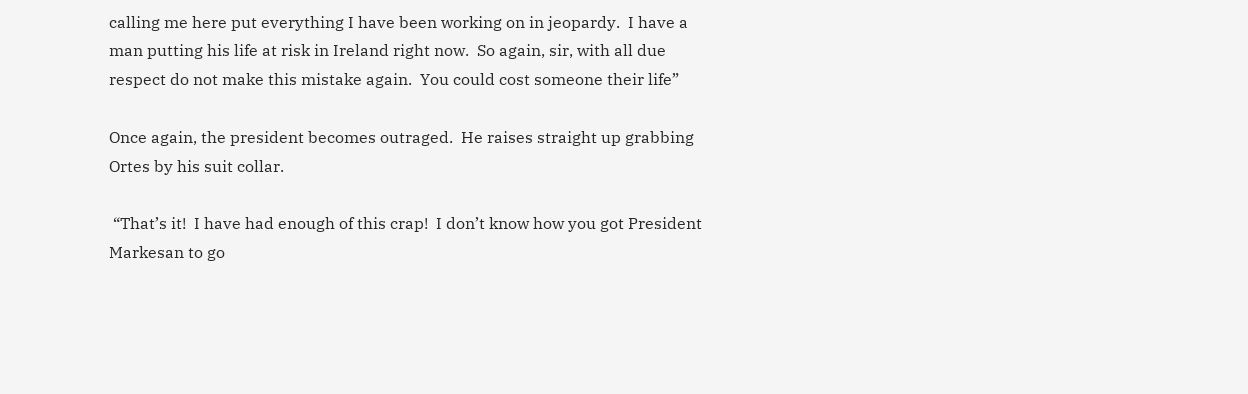calling me here put everything I have been working on in jeopardy.  I have a man putting his life at risk in Ireland right now.  So again, sir, with all due respect do not make this mistake again.  You could cost someone their life”

Once again, the president becomes outraged.  He raises straight up grabbing Ortes by his suit collar.

 “That’s it!  I have had enough of this crap!  I don’t know how you got President Markesan to go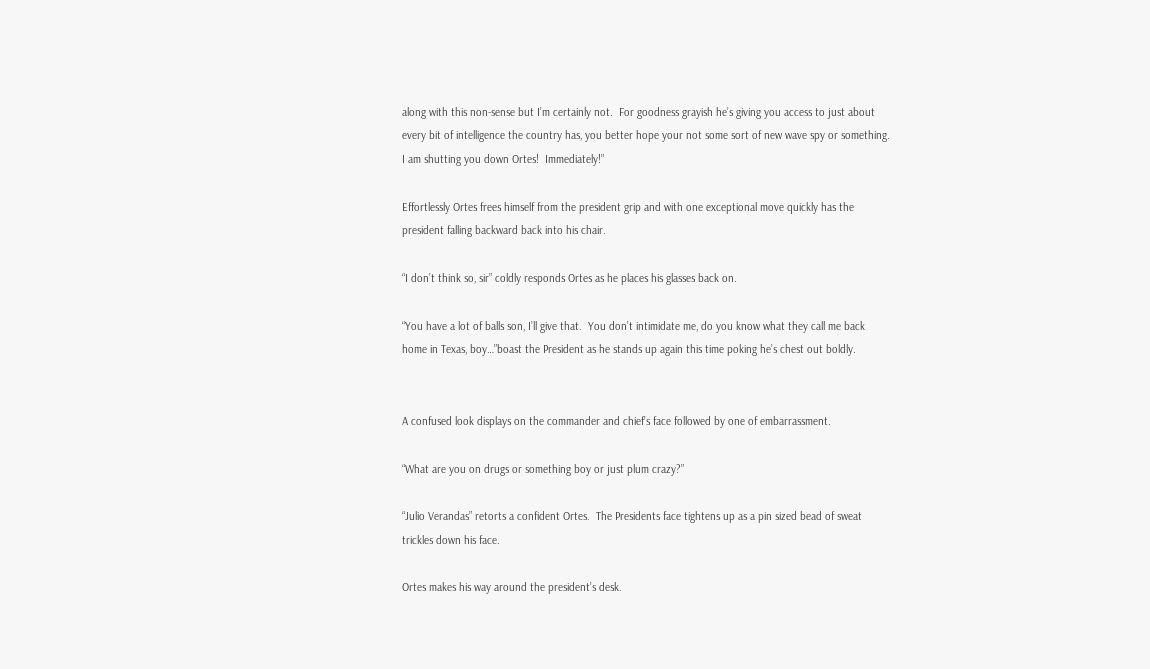along with this non-sense but I’m certainly not.  For goodness grayish he’s giving you access to just about every bit of intelligence the country has, you better hope your not some sort of new wave spy or something.  I am shutting you down Ortes!  Immediately!”

Effortlessly Ortes frees himself from the president grip and with one exceptional move quickly has the president falling backward back into his chair.

“I don’t think so, sir” coldly responds Ortes as he places his glasses back on.

“You have a lot of balls son, I’ll give that.  You don’t intimidate me, do you know what they call me back home in Texas, boy…”boast the President as he stands up again this time poking he’s chest out boldly.


A confused look displays on the commander and chief’s face followed by one of embarrassment.

“What are you on drugs or something boy or just plum crazy?”

“Julio Verandas” retorts a confident Ortes.  The Presidents face tightens up as a pin sized bead of sweat trickles down his face.

Ortes makes his way around the president’s desk.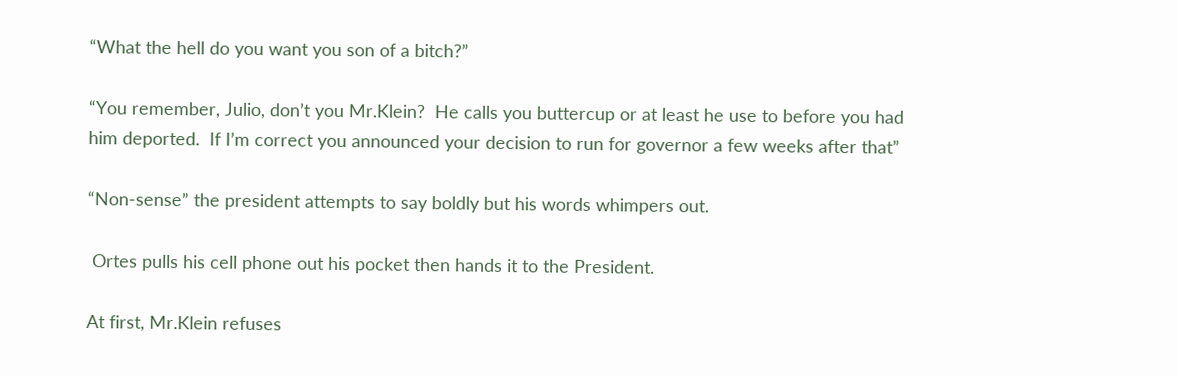“What the hell do you want you son of a bitch?”

“You remember, Julio, don’t you Mr.Klein?  He calls you buttercup or at least he use to before you had him deported.  If I’m correct you announced your decision to run for governor a few weeks after that”

“Non-sense” the president attempts to say boldly but his words whimpers out.

 Ortes pulls his cell phone out his pocket then hands it to the President.

At first, Mr.Klein refuses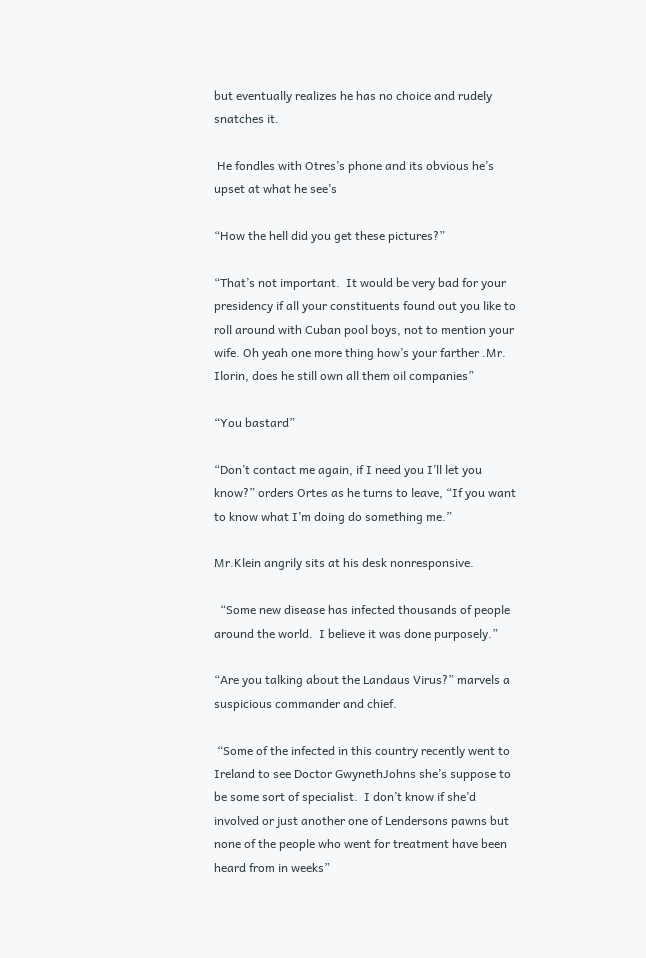but eventually realizes he has no choice and rudely snatches it.

 He fondles with Otres’s phone and its obvious he’s upset at what he see’s

“How the hell did you get these pictures?”

“That’s not important.  It would be very bad for your presidency if all your constituents found out you like to roll around with Cuban pool boys, not to mention your wife. Oh yeah one more thing how’s your farther .Mr. Ilorin, does he still own all them oil companies”

“You bastard”

“Don’t contact me again, if I need you I’ll let you know?” orders Ortes as he turns to leave, “If you want to know what I’m doing do something me.”

Mr.Klein angrily sits at his desk nonresponsive.

  “Some new disease has infected thousands of people around the world.  I believe it was done purposely.”

“Are you talking about the Landaus Virus?” marvels a suspicious commander and chief.

 “Some of the infected in this country recently went to Ireland to see Doctor GwynethJohns she’s suppose to be some sort of specialist.  I don’t know if she’d involved or just another one of Lendersons pawns but none of the people who went for treatment have been heard from in weeks”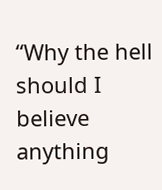“Why the hell should I believe anything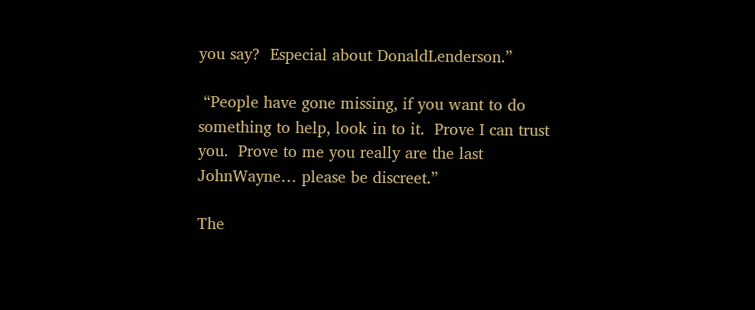you say?  Especial about DonaldLenderson.”

 “People have gone missing, if you want to do something to help, look in to it.  Prove I can trust you.  Prove to me you really are the last JohnWayne… please be discreet.”

The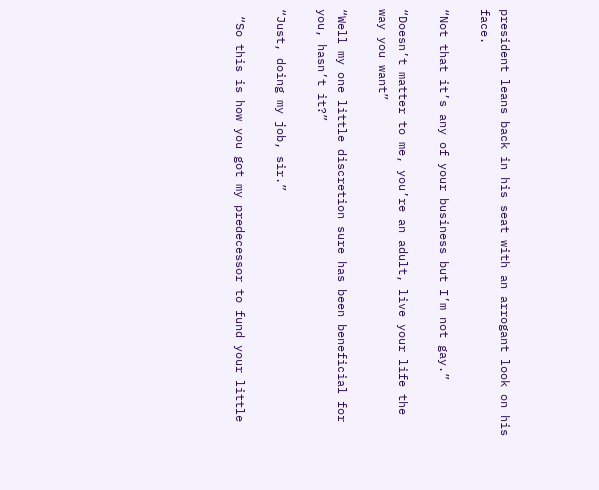president leans back in his seat with an arrogant look on his face.

“Not that it’s any of your business but I’m not gay.”

“Doesn’t matter to me, you’re an adult, live your life the way you want”

“Well my one little discretion sure has been beneficial for you, hasn’t it?”

“Just, doing my job, sir.”

 “So this is how you got my predecessor to fund your little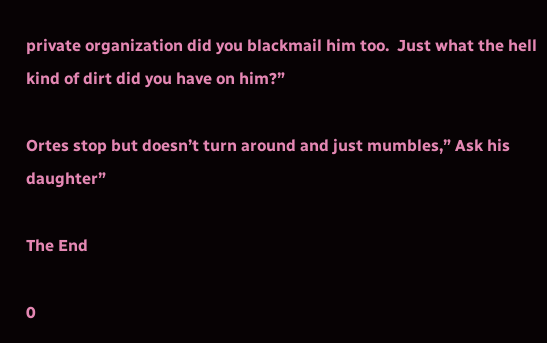private organization did you blackmail him too.  Just what the hell kind of dirt did you have on him?”

Ortes stop but doesn’t turn around and just mumbles,” Ask his daughter”

The End

0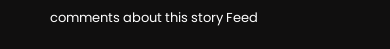comments about this story Feed